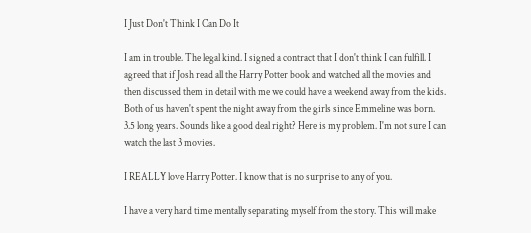I Just Don't Think I Can Do It

I am in trouble. The legal kind. I signed a contract that I don't think I can fulfill. I agreed that if Josh read all the Harry Potter book and watched all the movies and then discussed them in detail with me we could have a weekend away from the kids. Both of us haven't spent the night away from the girls since Emmeline was born. 3.5 long years. Sounds like a good deal right? Here is my problem. I'm not sure I can watch the last 3 movies.

I REALLY love Harry Potter. I know that is no surprise to any of you.

I have a very hard time mentally separating myself from the story. This will make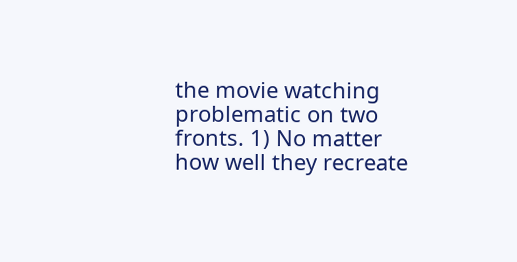the movie watching problematic on two fronts. 1) No matter how well they recreate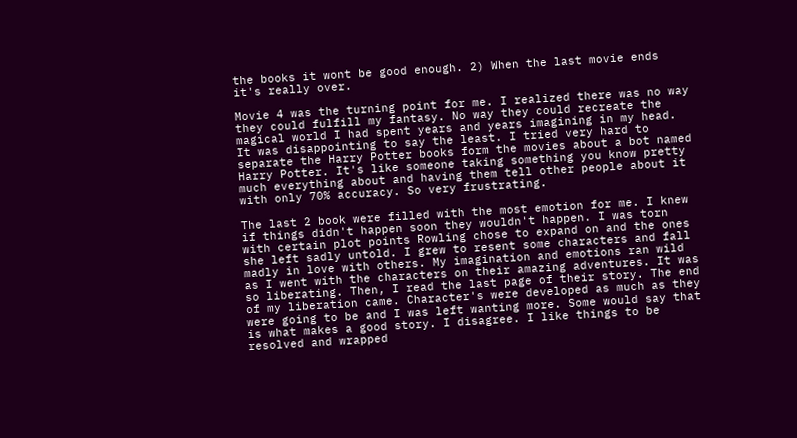the books it wont be good enough. 2) When the last movie ends it's really over.

Movie 4 was the turning point for me. I realized there was no way they could fulfill my fantasy. No way they could recreate the magical world I had spent years and years imagining in my head. It was disappointing to say the least. I tried very hard to separate the Harry Potter books form the movies about a bot named Harry Potter. It's like someone taking something you know pretty much everything about and having them tell other people about it with only 70% accuracy. So very frustrating.

The last 2 book were filled with the most emotion for me. I knew if things didn't happen soon they wouldn't happen. I was torn with certain plot points Rowling chose to expand on and the ones she left sadly untold. I grew to resent some characters and fall madly in love with others. My imagination and emotions ran wild as I went with the characters on their amazing adventures. It was so liberating. Then, I read the last page of their story. The end of my liberation came. Character's were developed as much as they were going to be and I was left wanting more. Some would say that is what makes a good story. I disagree. I like things to be resolved and wrapped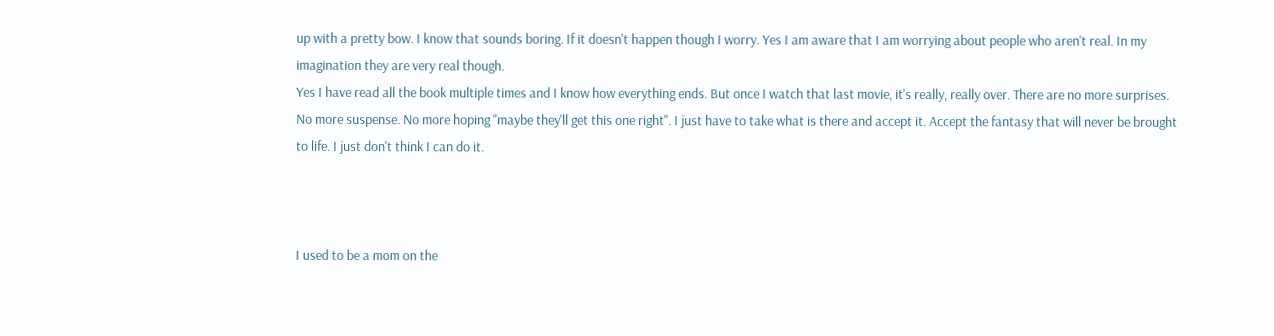up with a pretty bow. I know that sounds boring. If it doesn't happen though I worry. Yes I am aware that I am worrying about people who aren't real. In my imagination they are very real though.
Yes I have read all the book multiple times and I know how everything ends. But once I watch that last movie, it's really, really over. There are no more surprises. No more suspense. No more hoping "maybe they'll get this one right". I just have to take what is there and accept it. Accept the fantasy that will never be brought to life. I just don't think I can do it.



I used to be a mom on the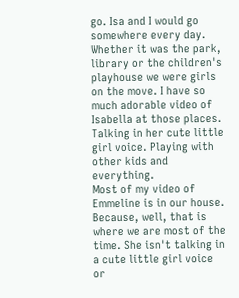go. Isa and I would go somewhere every day. Whether it was the park, library or the children's playhouse we were girls on the move. I have so much adorable video of Isabella at those places. Talking in her cute little girl voice. Playing with other kids and everything.
Most of my video of Emmeline is in our house. Because, well, that is where we are most of the time. She isn't talking in a cute little girl voice or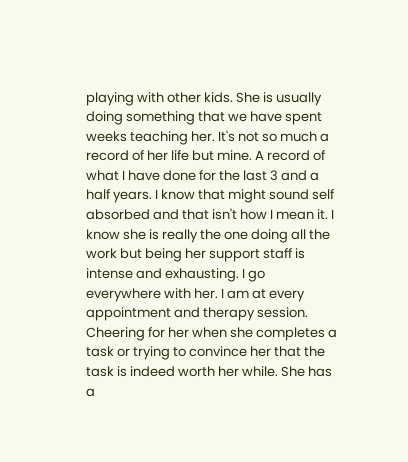playing with other kids. She is usually doing something that we have spent weeks teaching her. It's not so much a record of her life but mine. A record of what I have done for the last 3 and a half years. I know that might sound self absorbed and that isn't how I mean it. I know she is really the one doing all the work but being her support staff is intense and exhausting. I go everywhere with her. I am at every appointment and therapy session. Cheering for her when she completes a task or trying to convince her that the task is indeed worth her while. She has a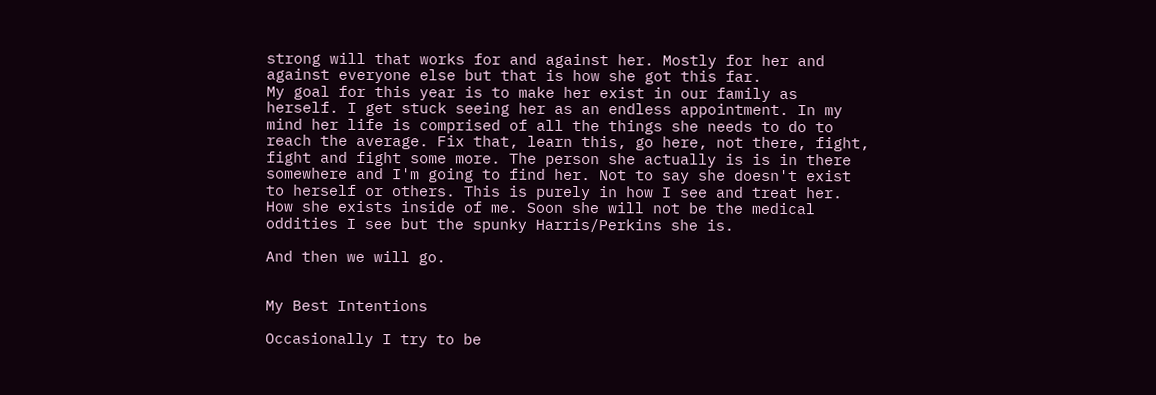strong will that works for and against her. Mostly for her and against everyone else but that is how she got this far.
My goal for this year is to make her exist in our family as herself. I get stuck seeing her as an endless appointment. In my mind her life is comprised of all the things she needs to do to reach the average. Fix that, learn this, go here, not there, fight, fight and fight some more. The person she actually is is in there somewhere and I'm going to find her. Not to say she doesn't exist to herself or others. This is purely in how I see and treat her. How she exists inside of me. Soon she will not be the medical oddities I see but the spunky Harris/Perkins she is.

And then we will go.


My Best Intentions

Occasionally I try to be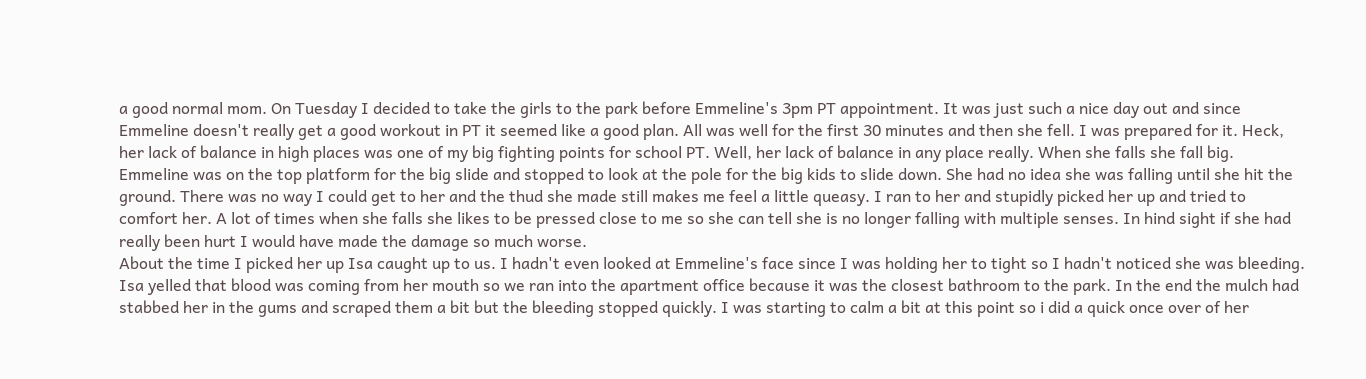a good normal mom. On Tuesday I decided to take the girls to the park before Emmeline's 3pm PT appointment. It was just such a nice day out and since Emmeline doesn't really get a good workout in PT it seemed like a good plan. All was well for the first 30 minutes and then she fell. I was prepared for it. Heck, her lack of balance in high places was one of my big fighting points for school PT. Well, her lack of balance in any place really. When she falls she fall big. Emmeline was on the top platform for the big slide and stopped to look at the pole for the big kids to slide down. She had no idea she was falling until she hit the ground. There was no way I could get to her and the thud she made still makes me feel a little queasy. I ran to her and stupidly picked her up and tried to comfort her. A lot of times when she falls she likes to be pressed close to me so she can tell she is no longer falling with multiple senses. In hind sight if she had really been hurt I would have made the damage so much worse.
About the time I picked her up Isa caught up to us. I hadn't even looked at Emmeline's face since I was holding her to tight so I hadn't noticed she was bleeding. Isa yelled that blood was coming from her mouth so we ran into the apartment office because it was the closest bathroom to the park. In the end the mulch had stabbed her in the gums and scraped them a bit but the bleeding stopped quickly. I was starting to calm a bit at this point so i did a quick once over of her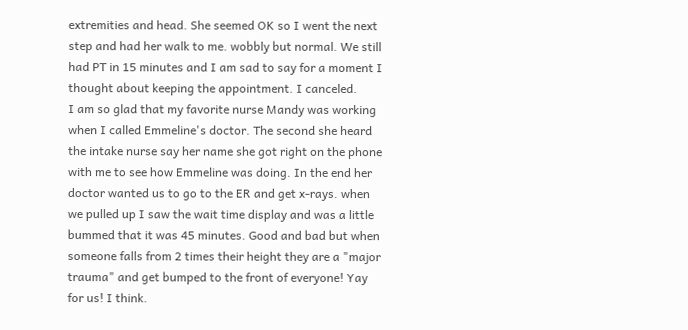extremities and head. She seemed OK so I went the next step and had her walk to me. wobbly but normal. We still had PT in 15 minutes and I am sad to say for a moment I thought about keeping the appointment. I canceled.
I am so glad that my favorite nurse Mandy was working when I called Emmeline's doctor. The second she heard the intake nurse say her name she got right on the phone with me to see how Emmeline was doing. In the end her doctor wanted us to go to the ER and get x-rays. when we pulled up I saw the wait time display and was a little bummed that it was 45 minutes. Good and bad but when someone falls from 2 times their height they are a "major trauma" and get bumped to the front of everyone! Yay for us! I think.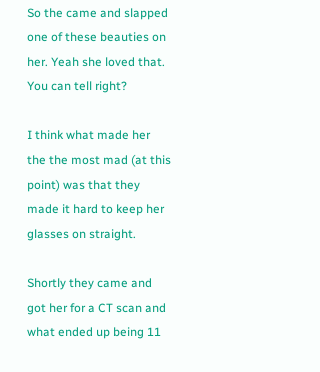So the came and slapped one of these beauties on her. Yeah she loved that. You can tell right?

I think what made her the the most mad (at this point) was that they made it hard to keep her glasses on straight.

Shortly they came and got her for a CT scan and what ended up being 11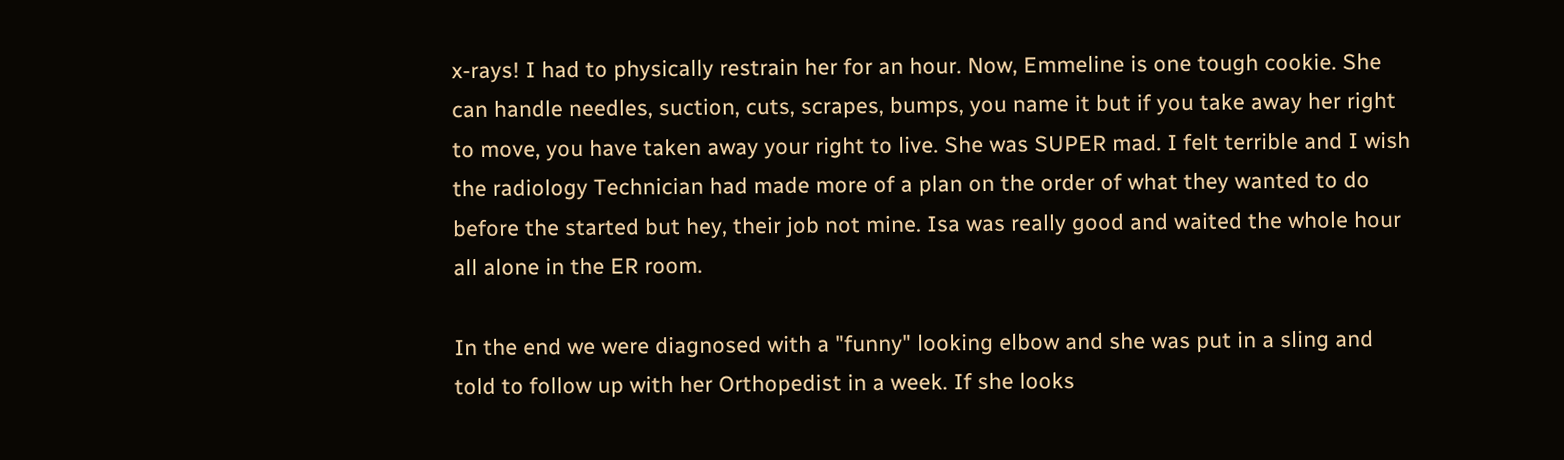x-rays! I had to physically restrain her for an hour. Now, Emmeline is one tough cookie. She can handle needles, suction, cuts, scrapes, bumps, you name it but if you take away her right to move, you have taken away your right to live. She was SUPER mad. I felt terrible and I wish the radiology Technician had made more of a plan on the order of what they wanted to do before the started but hey, their job not mine. Isa was really good and waited the whole hour all alone in the ER room.

In the end we were diagnosed with a "funny" looking elbow and she was put in a sling and told to follow up with her Orthopedist in a week. If she looks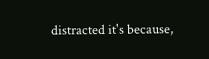distracted it's because,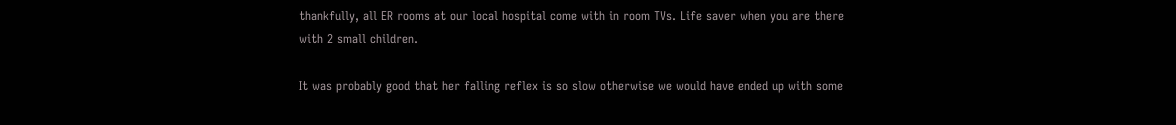thankfully, all ER rooms at our local hospital come with in room TVs. Life saver when you are there with 2 small children.

It was probably good that her falling reflex is so slow otherwise we would have ended up with some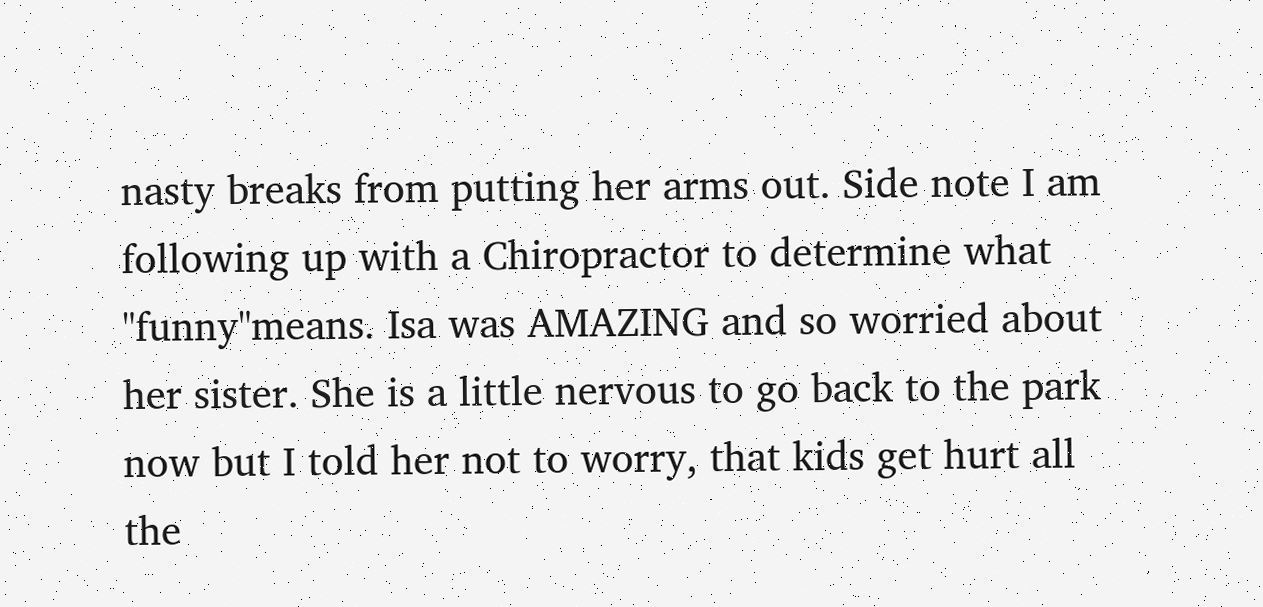nasty breaks from putting her arms out. Side note I am following up with a Chiropractor to determine what "funny"means. Isa was AMAZING and so worried about her sister. She is a little nervous to go back to the park now but I told her not to worry, that kids get hurt all the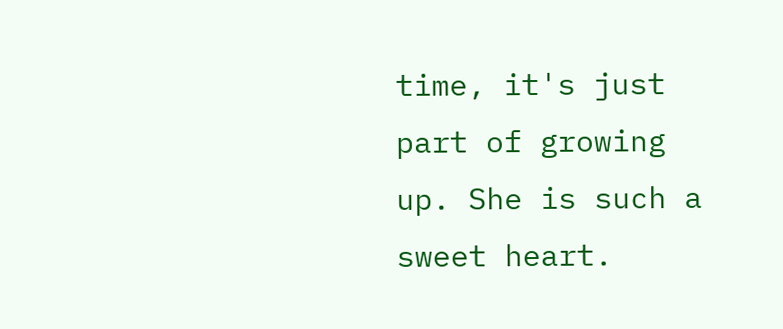time, it's just part of growing up. She is such a sweet heart.